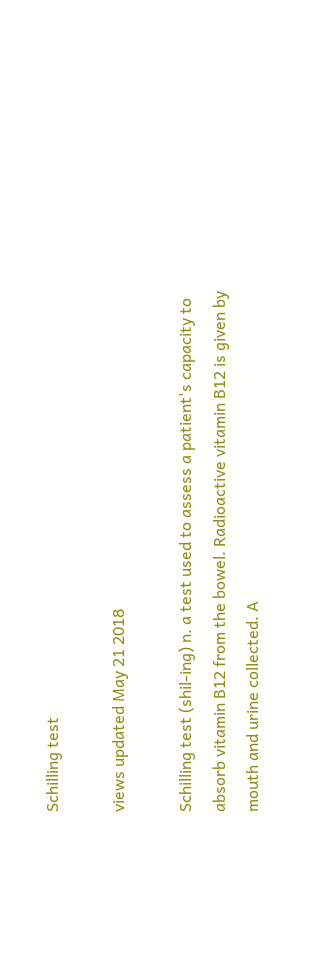Schilling test

views updated May 21 2018

Schilling test (shil-ing) n. a test used to assess a patient's capacity to absorb vitamin B12 from the bowel. Radioactive vitamin B12 is given by mouth and urine collected. A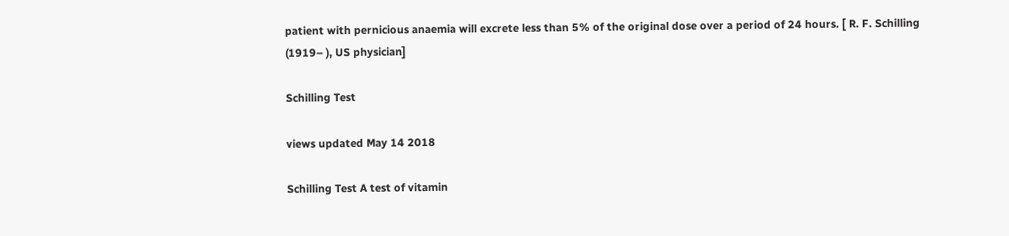patient with pernicious anaemia will excrete less than 5% of the original dose over a period of 24 hours. [ R. F. Schilling (1919– ), US physician]

Schilling Test

views updated May 14 2018

Schilling Test A test of vitamin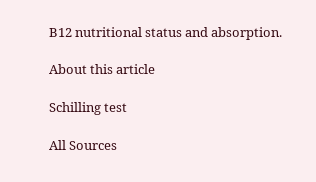B12 nutritional status and absorption.

About this article

Schilling test

All Sources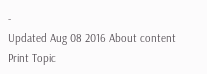-
Updated Aug 08 2016 About content Print Topic